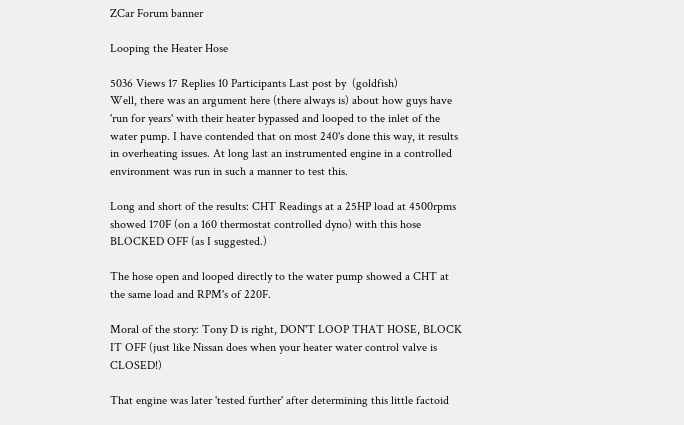ZCar Forum banner

Looping the Heater Hose

5036 Views 17 Replies 10 Participants Last post by  (goldfish)
Well, there was an argument here (there always is) about how guys have 'run for years' with their heater bypassed and looped to the inlet of the water pump. I have contended that on most 240's done this way, it results in overheating issues. At long last an instrumented engine in a controlled environment was run in such a manner to test this.

Long and short of the results: CHT Readings at a 25HP load at 4500rpms showed 170F (on a 160 thermostat controlled dyno) with this hose BLOCKED OFF (as I suggested.)

The hose open and looped directly to the water pump showed a CHT at the same load and RPM's of 220F.

Moral of the story: Tony D is right, DON'T LOOP THAT HOSE, BLOCK IT OFF (just like Nissan does when your heater water control valve is CLOSED!)

That engine was later 'tested further' after determining this little factoid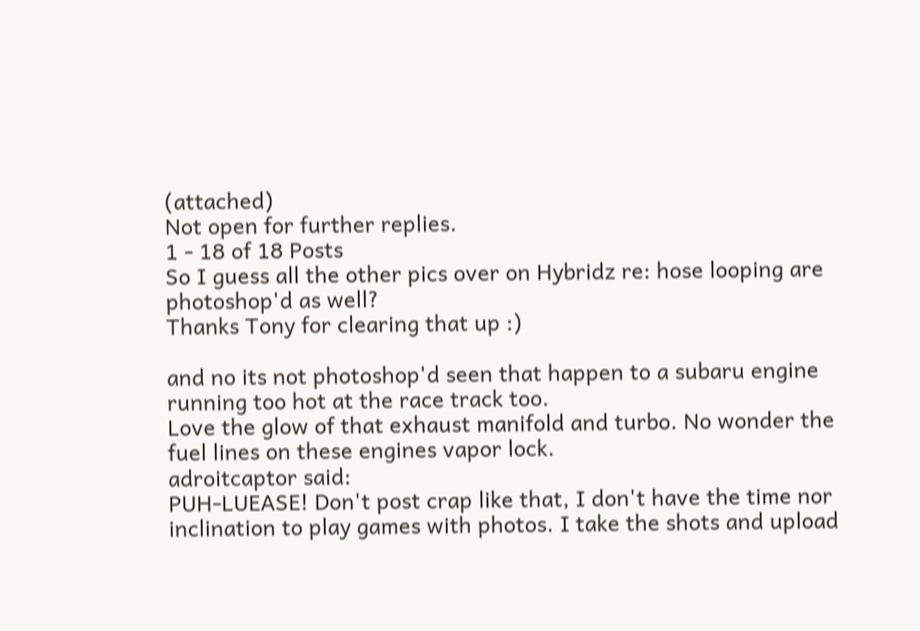(attached)
Not open for further replies.
1 - 18 of 18 Posts
So I guess all the other pics over on Hybridz re: hose looping are photoshop'd as well?
Thanks Tony for clearing that up :)

and no its not photoshop'd seen that happen to a subaru engine running too hot at the race track too.
Love the glow of that exhaust manifold and turbo. No wonder the fuel lines on these engines vapor lock.
adroitcaptor said:
PUH-LUEASE! Don't post crap like that, I don't have the time nor inclination to play games with photos. I take the shots and upload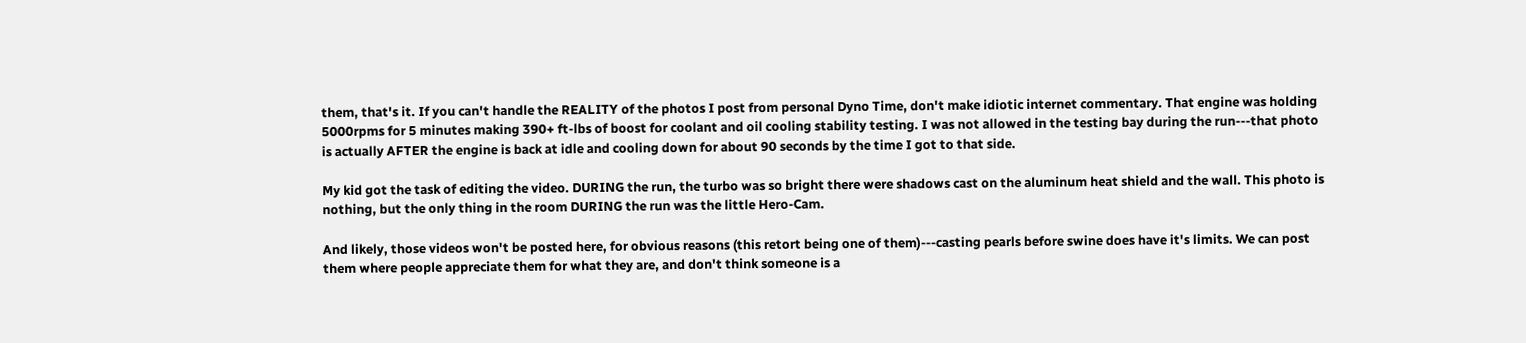them, that's it. If you can't handle the REALITY of the photos I post from personal Dyno Time, don't make idiotic internet commentary. That engine was holding 5000rpms for 5 minutes making 390+ ft-lbs of boost for coolant and oil cooling stability testing. I was not allowed in the testing bay during the run---that photo is actually AFTER the engine is back at idle and cooling down for about 90 seconds by the time I got to that side.

My kid got the task of editing the video. DURING the run, the turbo was so bright there were shadows cast on the aluminum heat shield and the wall. This photo is nothing, but the only thing in the room DURING the run was the little Hero-Cam.

And likely, those videos won't be posted here, for obvious reasons (this retort being one of them)---casting pearls before swine does have it's limits. We can post them where people appreciate them for what they are, and don't think someone is a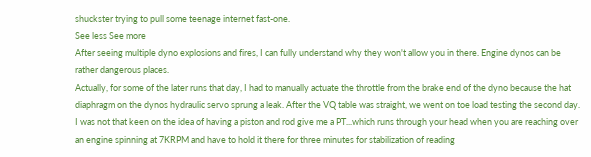shuckster trying to pull some teenage internet fast-one.
See less See more
After seeing multiple dyno explosions and fires, I can fully understand why they won't allow you in there. Engine dynos can be rather dangerous places.
Actually, for some of the later runs that day, I had to manually actuate the throttle from the brake end of the dyno because the hat diaphragm on the dynos hydraulic servo sprung a leak. After the VQ table was straight, we went on toe load testing the second day. I was not that keen on the idea of having a piston and rod give me a PT...which runs through your head when you are reaching over an engine spinning at 7KRPM and have to hold it there for three minutes for stabilization of reading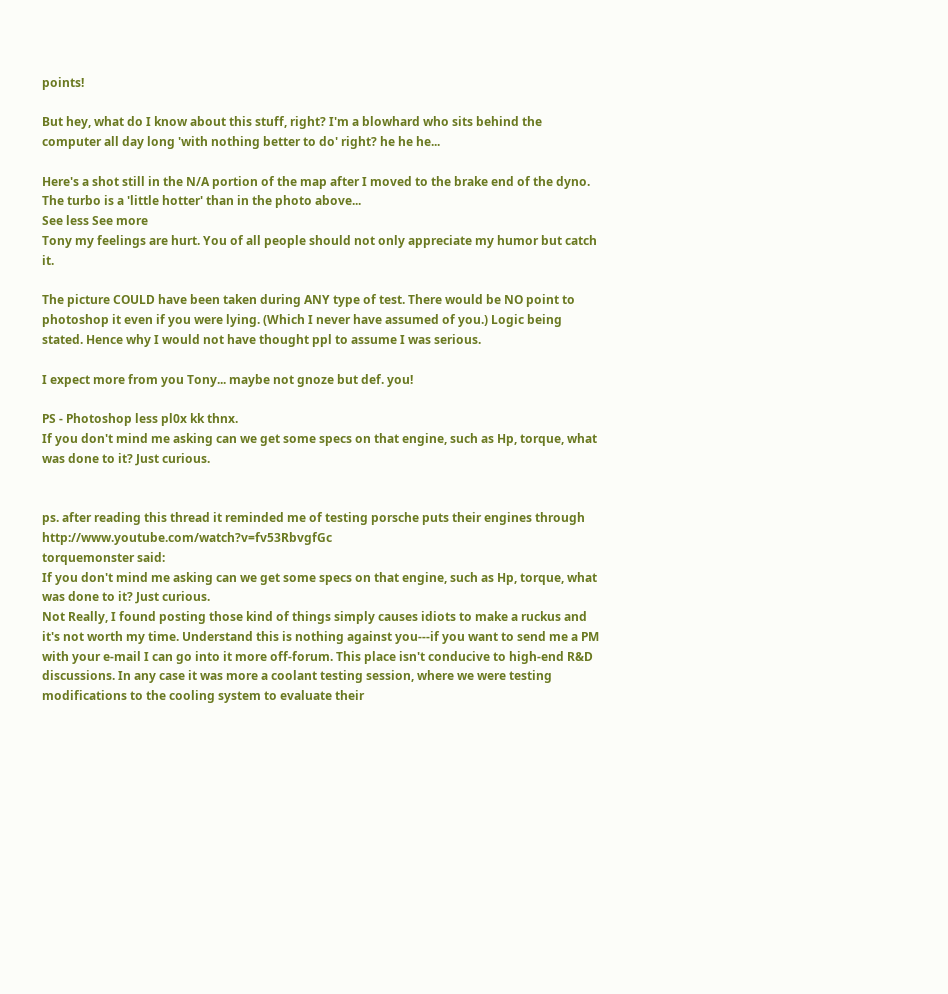points!

But hey, what do I know about this stuff, right? I'm a blowhard who sits behind the computer all day long 'with nothing better to do' right? he he he...

Here's a shot still in the N/A portion of the map after I moved to the brake end of the dyno. The turbo is a 'little hotter' than in the photo above...
See less See more
Tony my feelings are hurt. You of all people should not only appreciate my humor but catch it.

The picture COULD have been taken during ANY type of test. There would be NO point to photoshop it even if you were lying. (Which I never have assumed of you.) Logic being stated. Hence why I would not have thought ppl to assume I was serious.

I expect more from you Tony... maybe not gnoze but def. you!

PS - Photoshop less pl0x kk thnx.
If you don't mind me asking can we get some specs on that engine, such as Hp, torque, what was done to it? Just curious.


ps. after reading this thread it reminded me of testing porsche puts their engines through http://www.youtube.com/watch?v=fv53RbvgfGc
torquemonster said:
If you don't mind me asking can we get some specs on that engine, such as Hp, torque, what was done to it? Just curious.
Not Really, I found posting those kind of things simply causes idiots to make a ruckus and it's not worth my time. Understand this is nothing against you---if you want to send me a PM with your e-mail I can go into it more off-forum. This place isn't conducive to high-end R&D discussions. In any case it was more a coolant testing session, where we were testing modifications to the cooling system to evaluate their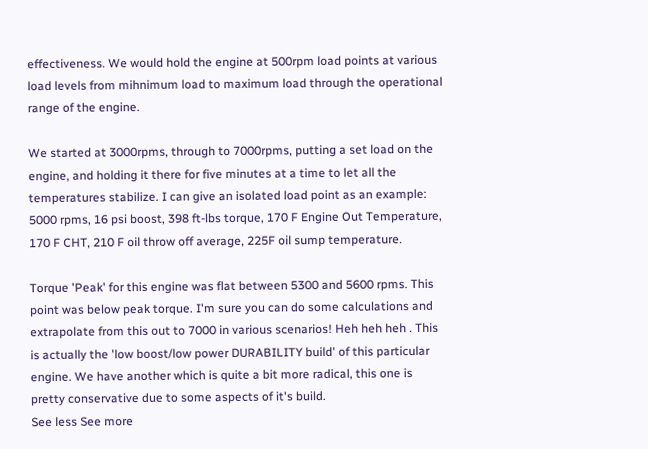effectiveness. We would hold the engine at 500rpm load points at various load levels from mihnimum load to maximum load through the operational range of the engine.

We started at 3000rpms, through to 7000rpms, putting a set load on the engine, and holding it there for five minutes at a time to let all the temperatures stabilize. I can give an isolated load point as an example: 5000 rpms, 16 psi boost, 398 ft-lbs torque, 170 F Engine Out Temperature, 170 F CHT, 210 F oil throw off average, 225F oil sump temperature.

Torque 'Peak' for this engine was flat between 5300 and 5600 rpms. This point was below peak torque. I'm sure you can do some calculations and extrapolate from this out to 7000 in various scenarios! Heh heh heh . This is actually the 'low boost/low power DURABILITY build' of this particular engine. We have another which is quite a bit more radical, this one is pretty conservative due to some aspects of it's build.
See less See more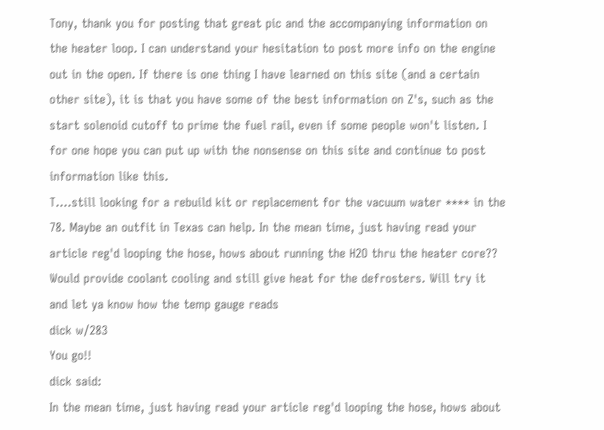Tony, thank you for posting that great pic and the accompanying information on the heater loop. I can understand your hesitation to post more info on the engine out in the open. If there is one thing I have learned on this site (and a certain other site), it is that you have some of the best information on Z's, such as the start solenoid cutoff to prime the fuel rail, even if some people won't listen. I for one hope you can put up with the nonsense on this site and continue to post information like this.
T....still looking for a rebuild kit or replacement for the vacuum water **** in the 78. Maybe an outfit in Texas can help. In the mean time, just having read your article reg'd looping the hose, hows about running the H2O thru the heater core?? Would provide coolant cooling and still give heat for the defrosters. Will try it and let ya know how the temp gauge reads
dick w/283
You go!!
dick said:
In the mean time, just having read your article reg'd looping the hose, hows about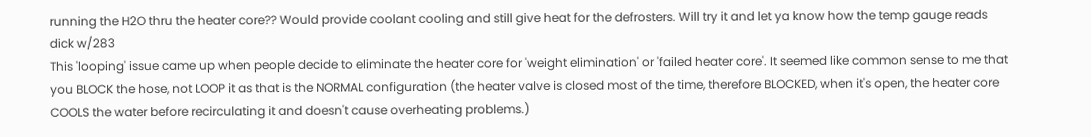running the H2O thru the heater core?? Would provide coolant cooling and still give heat for the defrosters. Will try it and let ya know how the temp gauge reads
dick w/283
This 'looping' issue came up when people decide to eliminate the heater core for 'weight elimination' or 'failed heater core'. It seemed like common sense to me that you BLOCK the hose, not LOOP it as that is the NORMAL configuration (the heater valve is closed most of the time, therefore BLOCKED, when it's open, the heater core COOLS the water before recirculating it and doesn't cause overheating problems.)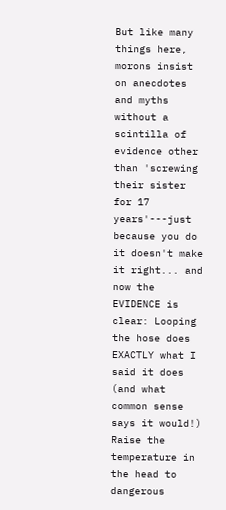But like many things here, morons insist on anecdotes and myths without a scintilla of evidence other than 'screwing their sister for 17 years'---just because you do it doesn't make it right... and now the EVIDENCE is clear: Looping the hose does EXACTLY what I said it does (and what common sense says it would!) Raise the temperature in the head to dangerous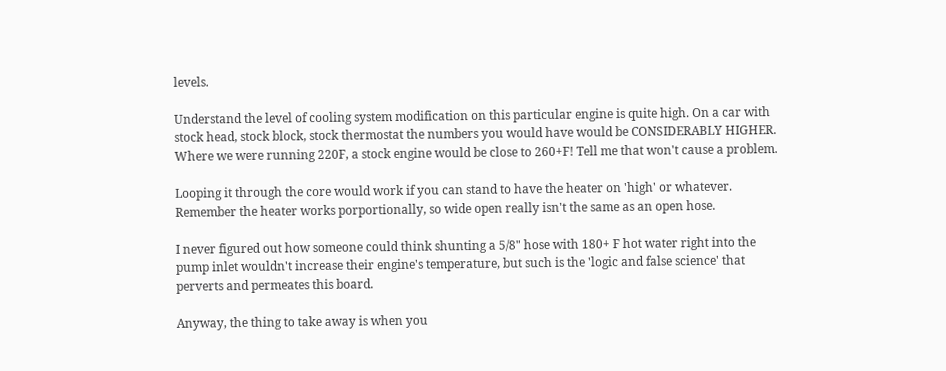levels.

Understand the level of cooling system modification on this particular engine is quite high. On a car with stock head, stock block, stock thermostat the numbers you would have would be CONSIDERABLY HIGHER. Where we were running 220F, a stock engine would be close to 260+F! Tell me that won't cause a problem.

Looping it through the core would work if you can stand to have the heater on 'high' or whatever. Remember the heater works porportionally, so wide open really isn't the same as an open hose.

I never figured out how someone could think shunting a 5/8" hose with 180+ F hot water right into the pump inlet wouldn't increase their engine's temperature, but such is the 'logic and false science' that perverts and permeates this board.

Anyway, the thing to take away is when you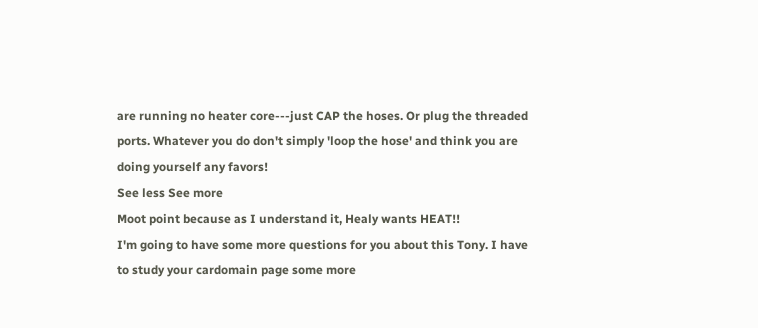are running no heater core---just CAP the hoses. Or plug the threaded ports. Whatever you do don't simply 'loop the hose' and think you are doing yourself any favors!
See less See more
Moot point because as I understand it, Healy wants HEAT!!
I'm going to have some more questions for you about this Tony. I have to study your cardomain page some more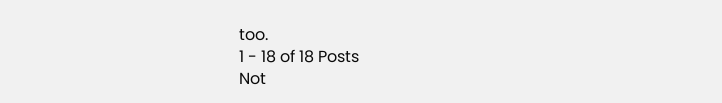too.
1 - 18 of 18 Posts
Not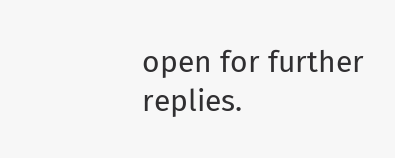open for further replies.